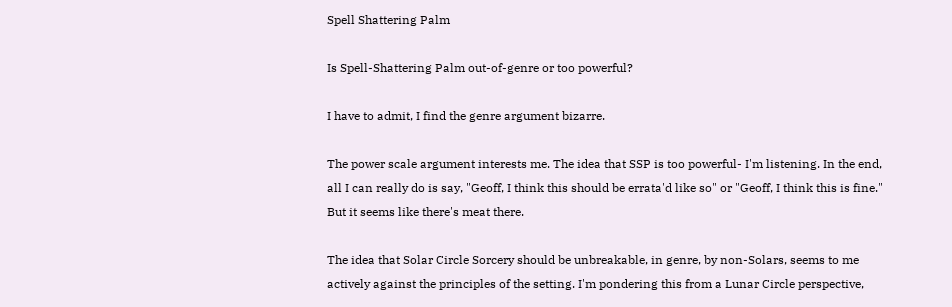Spell Shattering Palm

Is Spell-Shattering Palm out-of-genre or too powerful?

I have to admit, I find the genre argument bizarre.

The power scale argument interests me. The idea that SSP is too powerful- I'm listening. In the end, all I can really do is say, "Geoff, I think this should be errata'd like so" or "Geoff, I think this is fine." But it seems like there's meat there.

The idea that Solar Circle Sorcery should be unbreakable, in genre, by non-Solars, seems to me actively against the principles of the setting. I'm pondering this from a Lunar Circle perspective,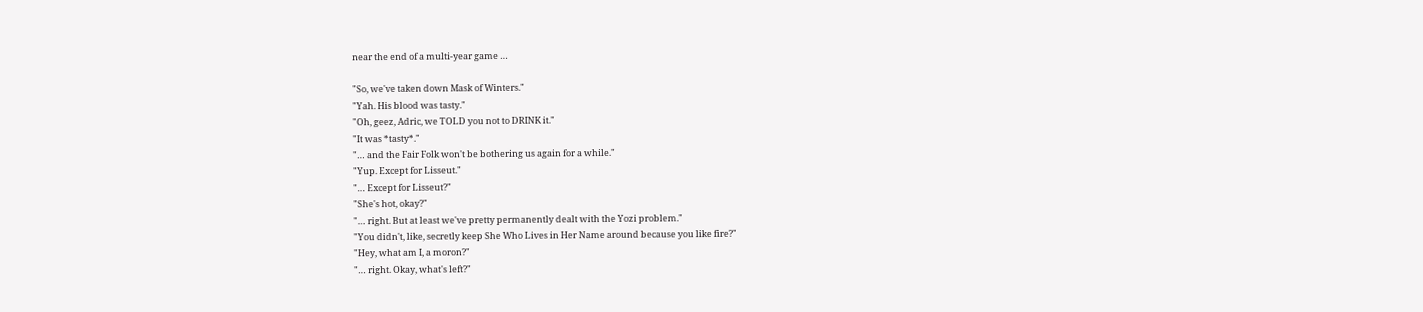near the end of a multi-year game …

"So, we've taken down Mask of Winters."
"Yah. His blood was tasty."
"Oh, geez, Adric, we TOLD you not to DRINK it."
"It was *tasty*."
"… and the Fair Folk won't be bothering us again for a while."
"Yup. Except for Lisseut."
"… Except for Lisseut?"
"She's hot, okay?"
"… right. But at least we've pretty permanently dealt with the Yozi problem."
"You didn't, like, secretly keep She Who Lives in Her Name around because you like fire?"
"Hey, what am I, a moron?"
"… right. Okay, what's left?"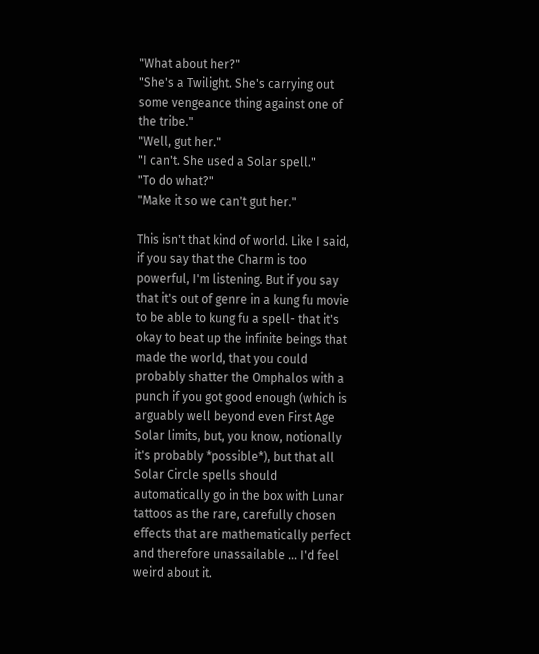"What about her?"
"She's a Twilight. She's carrying out some vengeance thing against one of the tribe."
"Well, gut her."
"I can't. She used a Solar spell."
"To do what?"
"Make it so we can't gut her."

This isn't that kind of world. Like I said, if you say that the Charm is too powerful, I'm listening. But if you say that it's out of genre in a kung fu movie to be able to kung fu a spell- that it's okay to beat up the infinite beings that made the world, that you could probably shatter the Omphalos with a punch if you got good enough (which is arguably well beyond even First Age Solar limits, but, you know, notionally it's probably *possible*), but that all Solar Circle spells should automatically go in the box with Lunar tattoos as the rare, carefully chosen effects that are mathematically perfect and therefore unassailable … I'd feel weird about it.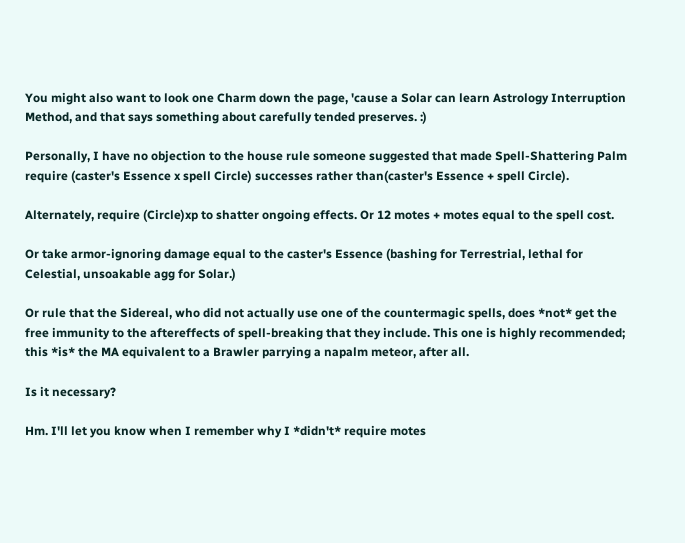You might also want to look one Charm down the page, 'cause a Solar can learn Astrology Interruption Method, and that says something about carefully tended preserves. :)

Personally, I have no objection to the house rule someone suggested that made Spell-Shattering Palm require (caster's Essence x spell Circle) successes rather than(caster's Essence + spell Circle).

Alternately, require (Circle)xp to shatter ongoing effects. Or 12 motes + motes equal to the spell cost.

Or take armor-ignoring damage equal to the caster's Essence (bashing for Terrestrial, lethal for Celestial, unsoakable agg for Solar.)

Or rule that the Sidereal, who did not actually use one of the countermagic spells, does *not* get the free immunity to the aftereffects of spell-breaking that they include. This one is highly recommended; this *is* the MA equivalent to a Brawler parrying a napalm meteor, after all.

Is it necessary?

Hm. I'll let you know when I remember why I *didn't* require motes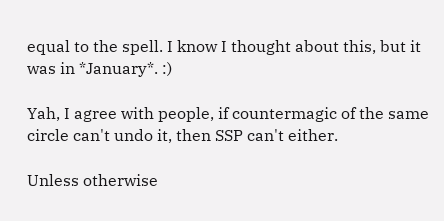equal to the spell. I know I thought about this, but it was in *January*. :)

Yah, I agree with people, if countermagic of the same circle can't undo it, then SSP can't either.

Unless otherwise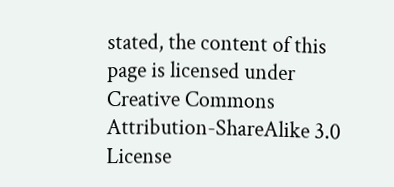stated, the content of this page is licensed under Creative Commons Attribution-ShareAlike 3.0 License